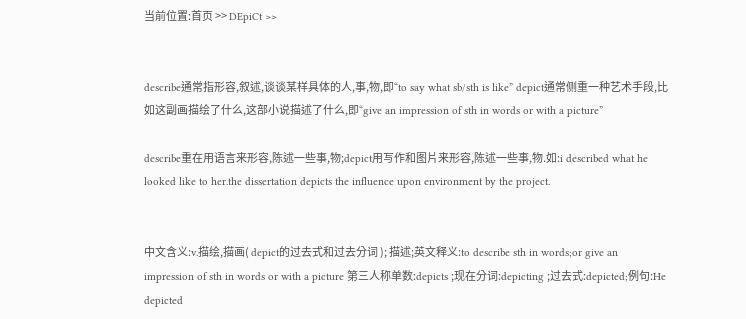当前位置:首页 >> DEpiCt >>


describe通常指形容,叙述,谈谈某样具体的人,事,物,即“to say what sb/sth is like” depict通常侧重一种艺术手段,比如这副画描绘了什么,这部小说描述了什么,即“give an impression of sth in words or with a picture”

describe重在用语言来形容,陈述一些事,物;depict用写作和图片来形容,陈述一些事,物.如:i described what he looked like to her.the dissertation depicts the influence upon environment by the project.


中文含义:v.描绘,描画( depict的过去式和过去分词 ); 描述;英文释义:to describe sth in words;or give an impression of sth in words or with a picture 第三人称单数:depicts ;现在分词:depicting ;过去式:depicted;例句:He depicted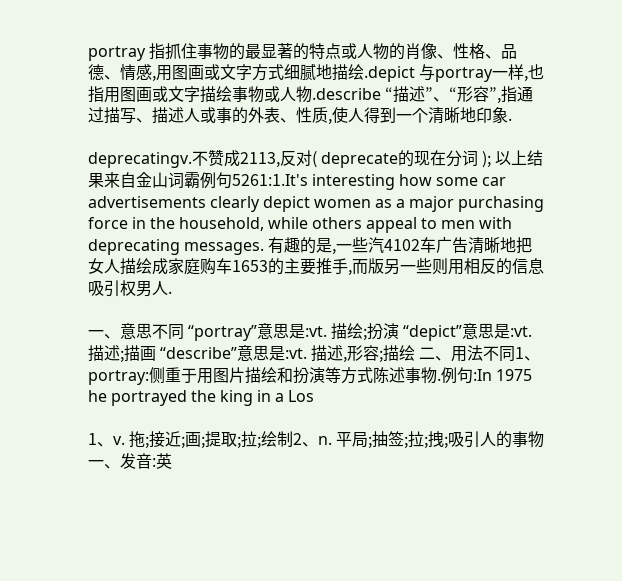portray 指抓住事物的最显著的特点或人物的肖像、性格、品德、情感,用图画或文字方式细腻地描绘.depict 与portray一样,也指用图画或文字描绘事物或人物.describe “描述”、“形容”,指通过描写、描述人或事的外表、性质,使人得到一个清晰地印象.

deprecatingv.不赞成2113,反对( deprecate的现在分词 ); 以上结果来自金山词霸例句5261:1.It's interesting how some car advertisements clearly depict women as a major purchasing force in the household, while others appeal to men with deprecating messages. 有趣的是,一些汽4102车广告清晰地把女人描绘成家庭购车1653的主要推手,而版另一些则用相反的信息吸引权男人.

一、意思不同 “portray”意思是:vt. 描绘;扮演 “depict”意思是:vt. 描述;描画 “describe”意思是:vt. 描述,形容;描绘 二、用法不同1、portray:侧重于用图片描绘和扮演等方式陈述事物.例句:In 1975 he portrayed the king in a Los

1、v. 拖;接近;画;提取;拉;绘制2、n. 平局;抽签;拉;拽;吸引人的事物一、发音:英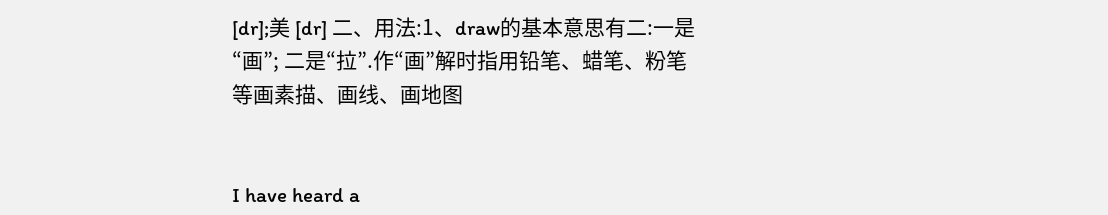[dr];美 [dr] 二、用法:1、draw的基本意思有二:一是“画”; 二是“拉”.作“画”解时指用铅笔、蜡笔、粉笔等画素描、画线、画地图


I have heard a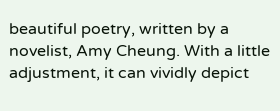beautiful poetry, written by a novelist, Amy Cheung. With a little adjustment, it can vividly depict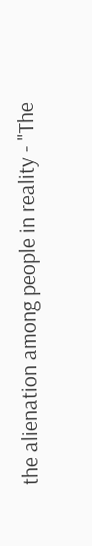the alienation among people in reality - "The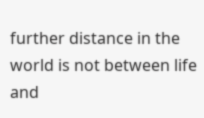further distance in the world is not between life and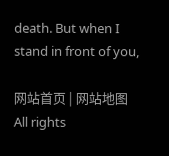death. But when I stand in front of you,

网站首页 | 网站地图
All rights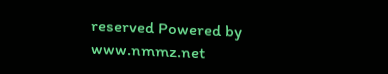reserved Powered by www.nmmz.net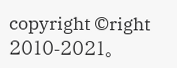copyright ©right 2010-2021。